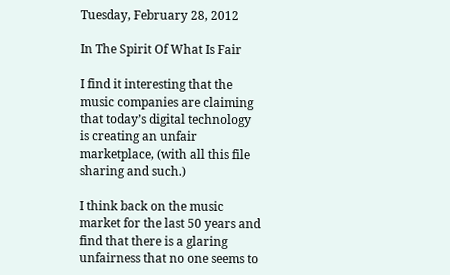Tuesday, February 28, 2012

In The Spirit Of What Is Fair

I find it interesting that the music companies are claiming that today’s digital technology is creating an unfair marketplace, (with all this file sharing and such.)

I think back on the music market for the last 50 years and find that there is a glaring unfairness that no one seems to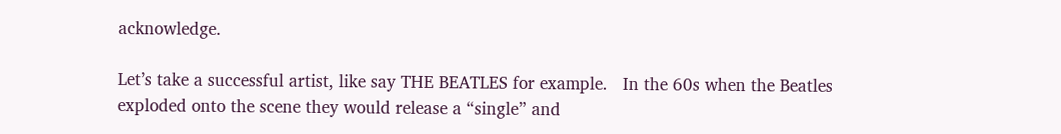acknowledge.

Let’s take a successful artist, like say THE BEATLES for example.   In the 60s when the Beatles exploded onto the scene they would release a “single” and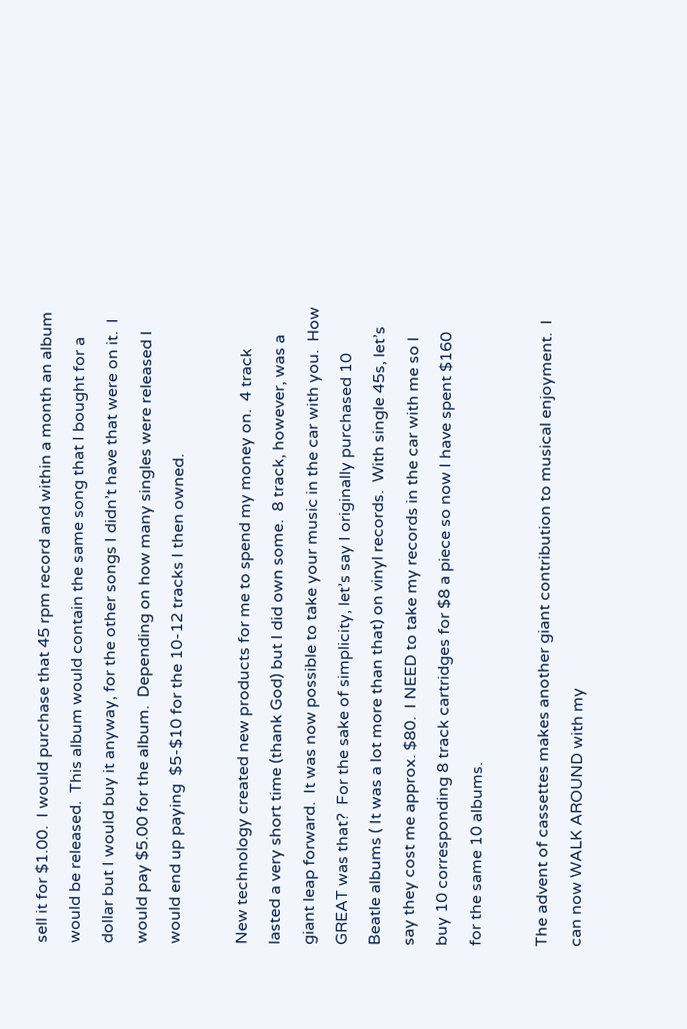sell it for $1.00.  I would purchase that 45 rpm record and within a month an album would be released.  This album would contain the same song that I bought for a dollar but I would buy it anyway, for the other songs I didn’t have that were on it.  I would pay $5.00 for the album.  Depending on how many singles were released I would end up paying  $5-$10 for the 10-12 tracks I then owned.

New technology created new products for me to spend my money on.  4 track lasted a very short time (thank God) but I did own some.  8 track, however, was a giant leap forward.  It was now possible to take your music in the car with you.  How GREAT was that?  For the sake of simplicity, let’s say I originally purchased 10 Beatle albums ( It was a lot more than that) on vinyl records.  With single 45s, let’s say they cost me approx. $80.  I NEED to take my records in the car with me so I buy 10 corresponding 8 track cartridges for $8 a piece so now I have spent $160 for the same 10 albums.

The advent of cassettes makes another giant contribution to musical enjoyment.  I can now WALK AROUND with my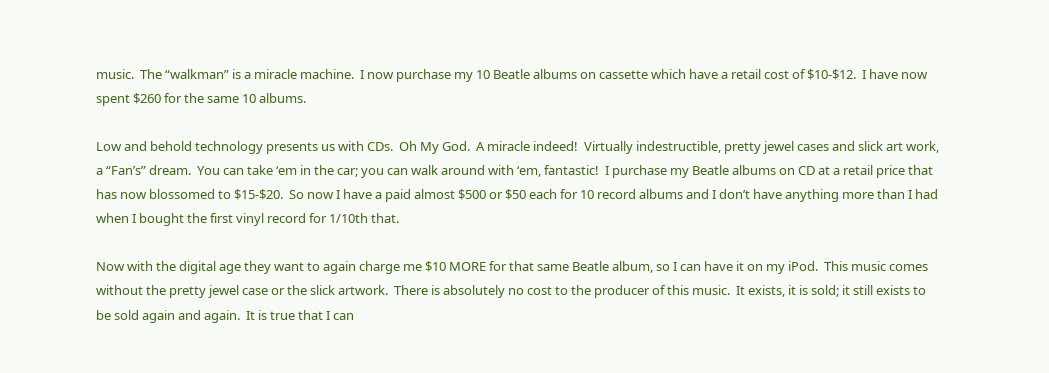music.  The “walkman” is a miracle machine.  I now purchase my 10 Beatle albums on cassette which have a retail cost of $10-$12.  I have now spent $260 for the same 10 albums.

Low and behold technology presents us with CDs.  Oh My God.  A miracle indeed!  Virtually indestructible, pretty jewel cases and slick art work, a “Fan’s” dream.  You can take ‘em in the car; you can walk around with ‘em, fantastic!  I purchase my Beatle albums on CD at a retail price that has now blossomed to $15-$20.  So now I have a paid almost $500 or $50 each for 10 record albums and I don’t have anything more than I had when I bought the first vinyl record for 1/10th that.

Now with the digital age they want to again charge me $10 MORE for that same Beatle album, so I can have it on my iPod.  This music comes without the pretty jewel case or the slick artwork.  There is absolutely no cost to the producer of this music.  It exists, it is sold; it still exists to be sold again and again.  It is true that I can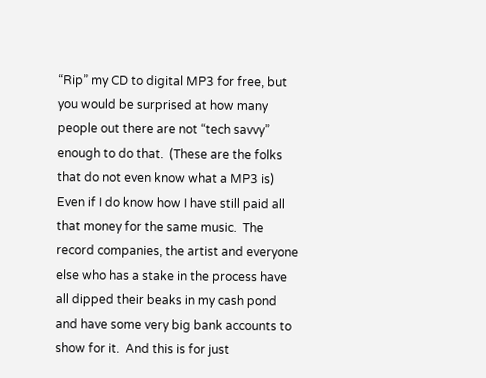“Rip” my CD to digital MP3 for free, but you would be surprised at how many people out there are not “tech savvy” enough to do that.  (These are the folks that do not even know what a MP3 is)  Even if I do know how I have still paid all that money for the same music.  The record companies, the artist and everyone else who has a stake in the process have all dipped their beaks in my cash pond and have some very big bank accounts to show for it.  And this is for just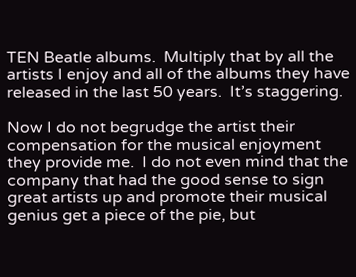TEN Beatle albums.  Multiply that by all the artists I enjoy and all of the albums they have released in the last 50 years.  It’s staggering.

Now I do not begrudge the artist their compensation for the musical enjoyment they provide me.  I do not even mind that the company that had the good sense to sign great artists up and promote their musical genius get a piece of the pie, but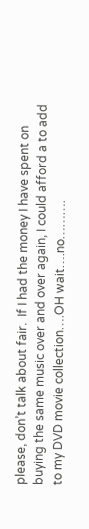please, don’t talk about fair.  If I had the money I have spent on buying the same music over and over again, I could afford a to add to my DVD movie collection….OH wait….no……….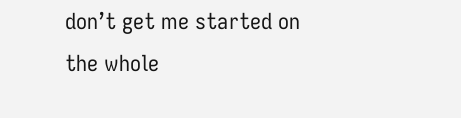don’t get me started on the whole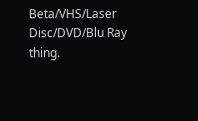Beta/VHS/Laser Disc/DVD/Blu Ray thing.